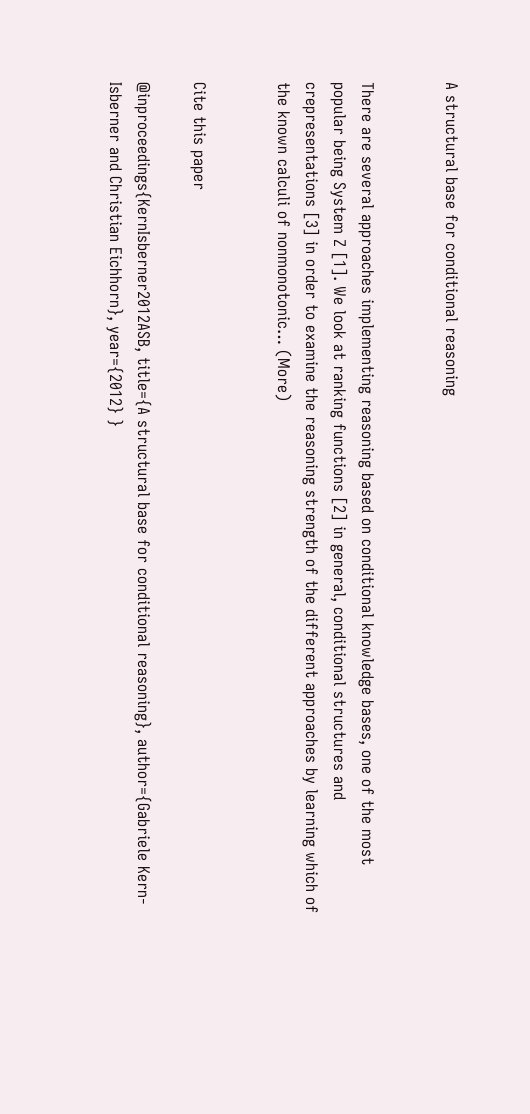A structural base for conditional reasoning


There are several approaches implementing reasoning based on conditional knowledge bases, one of the most popular being System Z [1]. We look at ranking functions [2] in general, conditional structures and crepresentations [3] in order to examine the reasoning strength of the different approaches by learning which of the known calculi of nonmonotonic… (More)


Cite this paper

@inproceedings{KernIsberner2012ASB, title={A structural base for conditional reasoning}, author={Gabriele Kern-Isberner and Christian Eichhorn}, year={2012} }